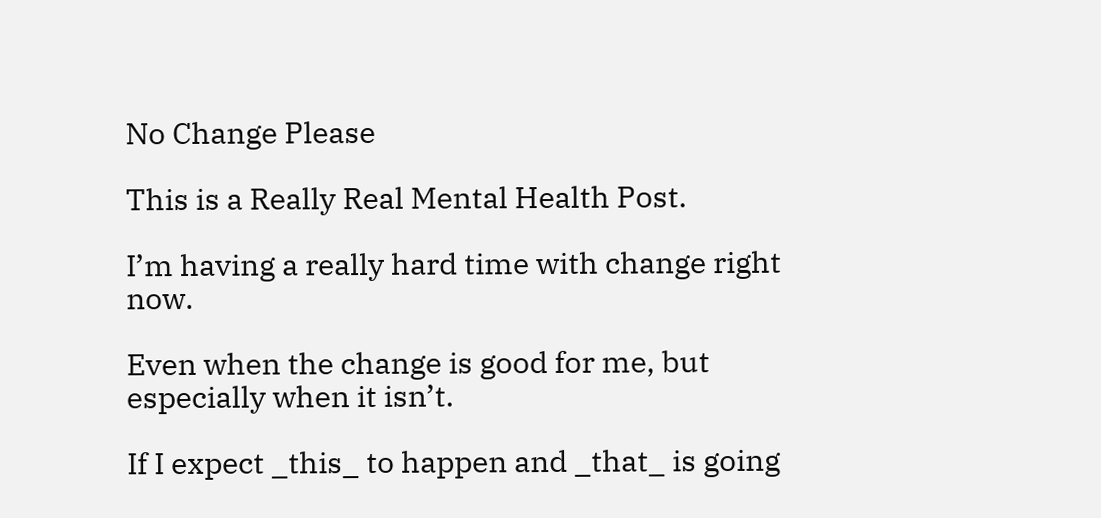No Change Please

This is a Really Real Mental Health Post.

I’m having a really hard time with change right now.

Even when the change is good for me, but especially when it isn’t.

If I expect _this_ to happen and _that_ is going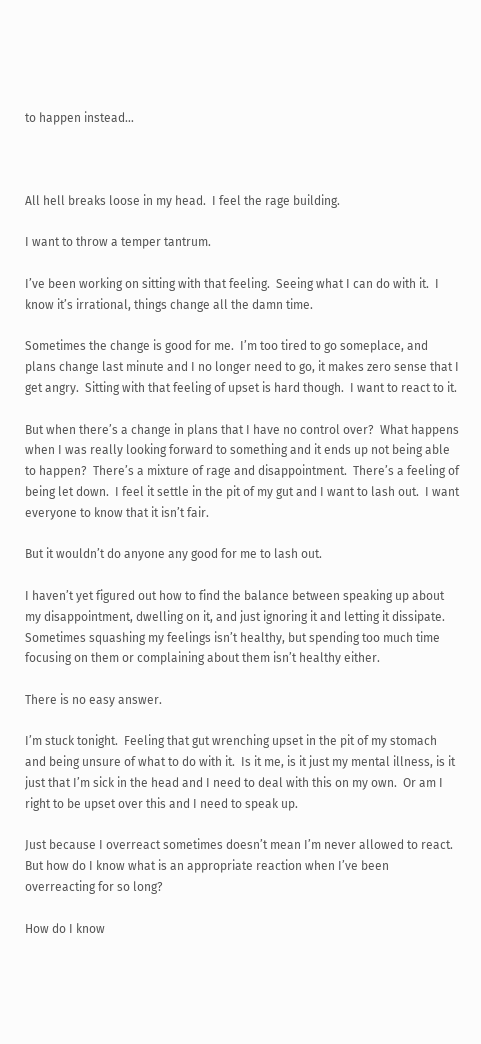to happen instead…



All hell breaks loose in my head.  I feel the rage building.

I want to throw a temper tantrum.

I’ve been working on sitting with that feeling.  Seeing what I can do with it.  I know it’s irrational, things change all the damn time.

Sometimes the change is good for me.  I’m too tired to go someplace, and plans change last minute and I no longer need to go, it makes zero sense that I get angry.  Sitting with that feeling of upset is hard though.  I want to react to it.

But when there’s a change in plans that I have no control over?  What happens when I was really looking forward to something and it ends up not being able to happen?  There’s a mixture of rage and disappointment.  There’s a feeling of being let down.  I feel it settle in the pit of my gut and I want to lash out.  I want everyone to know that it isn’t fair.

But it wouldn’t do anyone any good for me to lash out.

I haven’t yet figured out how to find the balance between speaking up about my disappointment, dwelling on it, and just ignoring it and letting it dissipate.  Sometimes squashing my feelings isn’t healthy, but spending too much time focusing on them or complaining about them isn’t healthy either.

There is no easy answer.

I’m stuck tonight.  Feeling that gut wrenching upset in the pit of my stomach and being unsure of what to do with it.  Is it me, is it just my mental illness, is it just that I’m sick in the head and I need to deal with this on my own.  Or am I right to be upset over this and I need to speak up.

Just because I overreact sometimes doesn’t mean I’m never allowed to react.  But how do I know what is an appropriate reaction when I’ve been overreacting for so long?

How do I know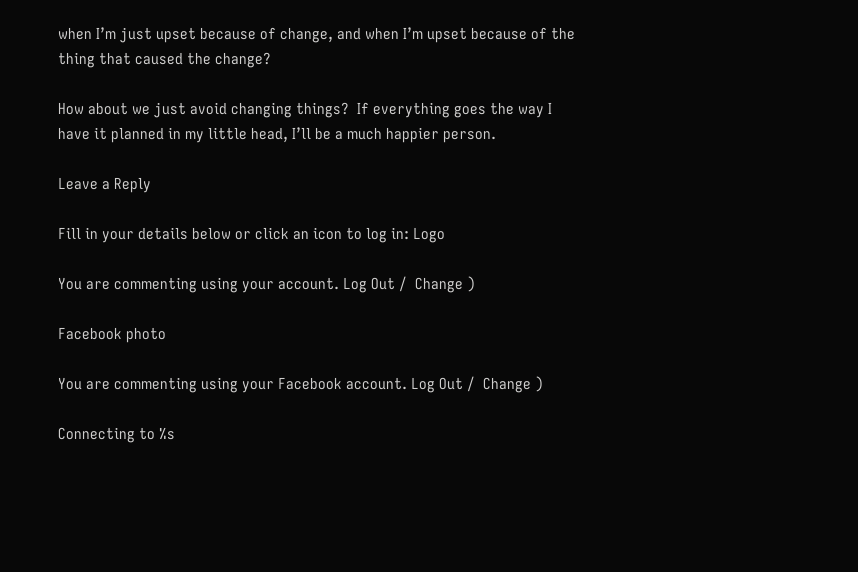when I’m just upset because of change, and when I’m upset because of the thing that caused the change?

How about we just avoid changing things?  If everything goes the way I have it planned in my little head, I’ll be a much happier person.

Leave a Reply

Fill in your details below or click an icon to log in: Logo

You are commenting using your account. Log Out /  Change )

Facebook photo

You are commenting using your Facebook account. Log Out /  Change )

Connecting to %s